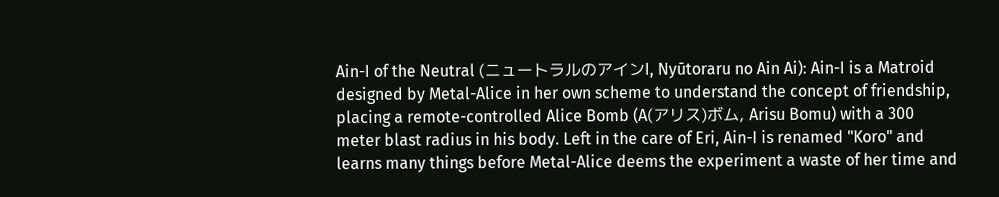Ain-I of the Neutral (ニュートラルのアインI, Nyūtoraru no Ain Ai): Ain-I is a Matroid designed by Metal-Alice in her own scheme to understand the concept of friendship, placing a remote-controlled Alice Bomb (A(アリス)ボム, Arisu Bomu) with a 300 meter blast radius in his body. Left in the care of Eri, Ain-I is renamed "Koro" and learns many things before Metal-Alice deems the experiment a waste of her time and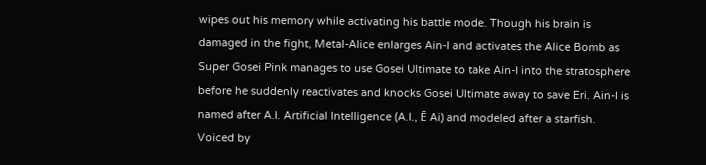wipes out his memory while activating his battle mode. Though his brain is damaged in the fight, Metal-Alice enlarges Ain-I and activates the Alice Bomb as Super Gosei Pink manages to use Gosei Ultimate to take Ain-I into the stratosphere before he suddenly reactivates and knocks Gosei Ultimate away to save Eri. Ain-I is named after A.I. Artificial Intelligence (A.I., Ē Ai) and modeled after a starfish. Voiced by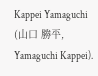Kappei Yamaguchi (山口 勝平, Yamaguchi Kappei).